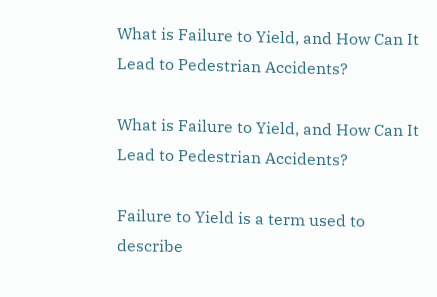What is Failure to Yield, and How Can It Lead to Pedestrian Accidents?

What is Failure to Yield, and How Can It Lead to Pedestrian Accidents?

Failure to Yield is a term used to describe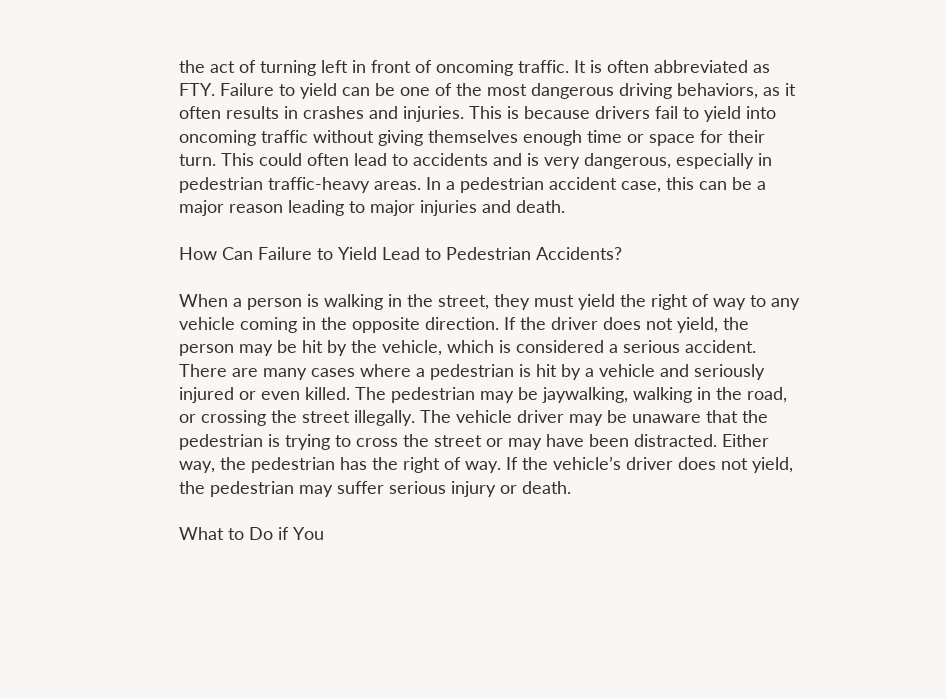the act of turning left in front of oncoming traffic. It is often abbreviated as FTY. Failure to yield can be one of the most dangerous driving behaviors, as it often results in crashes and injuries. This is because drivers fail to yield into oncoming traffic without giving themselves enough time or space for their turn. This could often lead to accidents and is very dangerous, especially in pedestrian traffic-heavy areas. In a pedestrian accident case, this can be a major reason leading to major injuries and death.

How Can Failure to Yield Lead to Pedestrian Accidents?

When a person is walking in the street, they must yield the right of way to any vehicle coming in the opposite direction. If the driver does not yield, the person may be hit by the vehicle, which is considered a serious accident. There are many cases where a pedestrian is hit by a vehicle and seriously injured or even killed. The pedestrian may be jaywalking, walking in the road, or crossing the street illegally. The vehicle driver may be unaware that the pedestrian is trying to cross the street or may have been distracted. Either way, the pedestrian has the right of way. If the vehicle’s driver does not yield, the pedestrian may suffer serious injury or death.

What to Do if You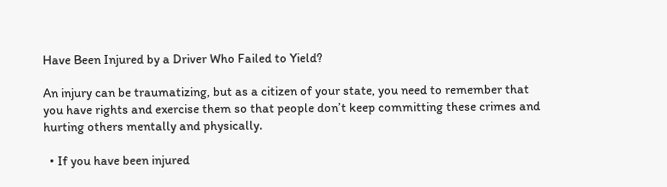Have Been Injured by a Driver Who Failed to Yield?

An injury can be traumatizing, but as a citizen of your state, you need to remember that you have rights and exercise them so that people don’t keep committing these crimes and hurting others mentally and physically.

  • If you have been injured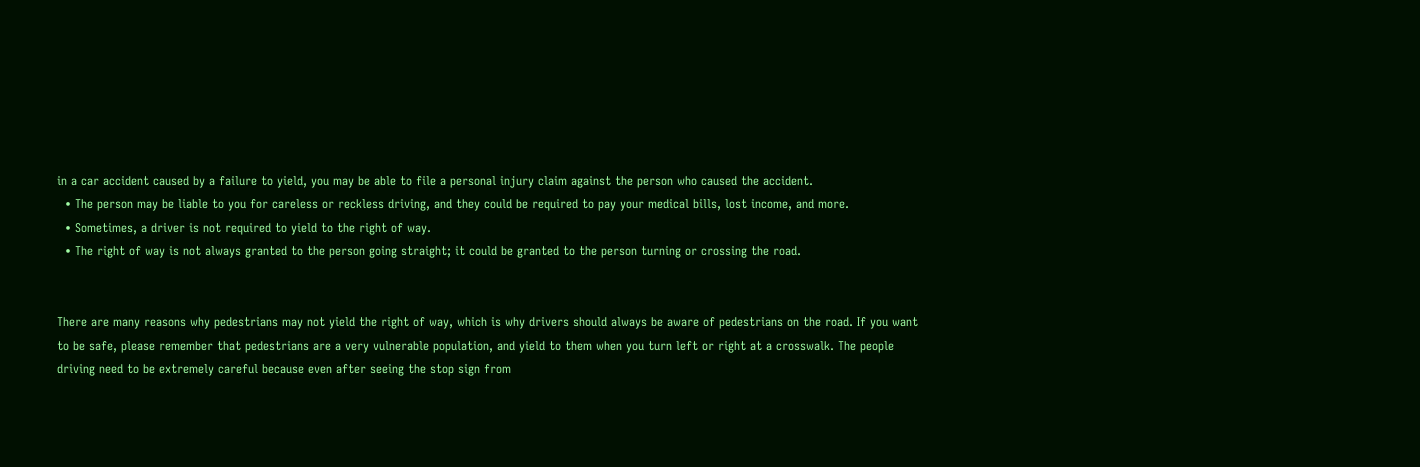in a car accident caused by a failure to yield, you may be able to file a personal injury claim against the person who caused the accident.
  • The person may be liable to you for careless or reckless driving, and they could be required to pay your medical bills, lost income, and more.
  • Sometimes, a driver is not required to yield to the right of way.
  • The right of way is not always granted to the person going straight; it could be granted to the person turning or crossing the road.


There are many reasons why pedestrians may not yield the right of way, which is why drivers should always be aware of pedestrians on the road. If you want to be safe, please remember that pedestrians are a very vulnerable population, and yield to them when you turn left or right at a crosswalk. The people driving need to be extremely careful because even after seeing the stop sign from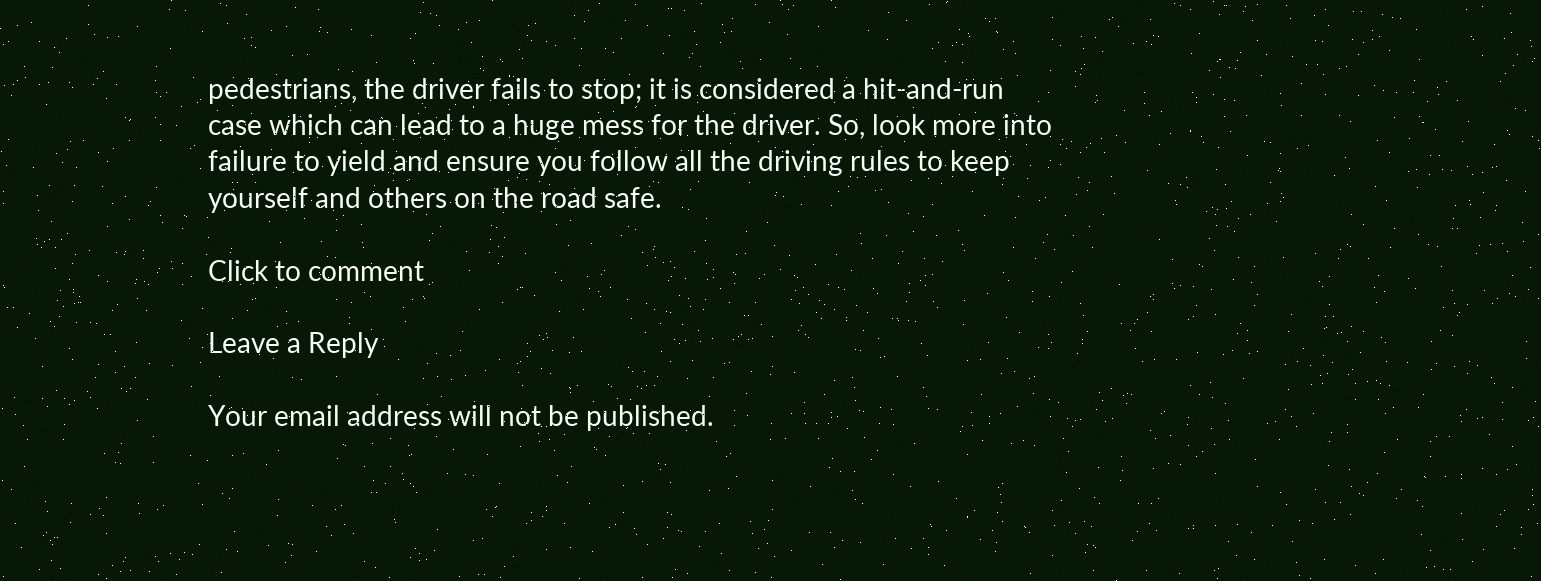pedestrians, the driver fails to stop; it is considered a hit-and-run case which can lead to a huge mess for the driver. So, look more into failure to yield and ensure you follow all the driving rules to keep yourself and others on the road safe.

Click to comment

Leave a Reply

Your email address will not be published.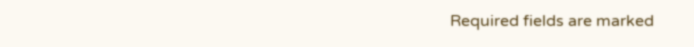Required fields are marked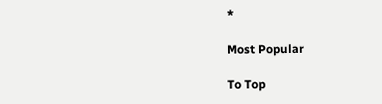*

Most Popular

To Top